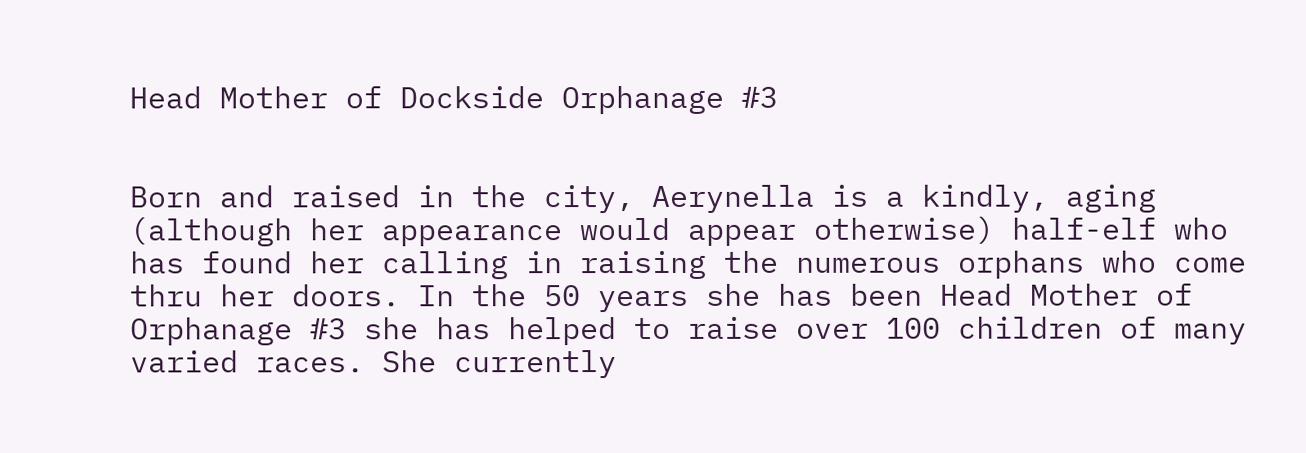Head Mother of Dockside Orphanage #3


Born and raised in the city, Aerynella is a kindly, aging (although her appearance would appear otherwise) half-elf who has found her calling in raising the numerous orphans who come thru her doors. In the 50 years she has been Head Mother of Orphanage #3 she has helped to raise over 100 children of many varied races. She currently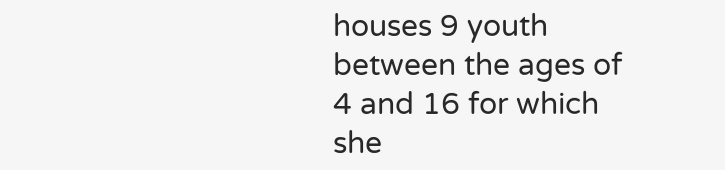houses 9 youth between the ages of 4 and 16 for which she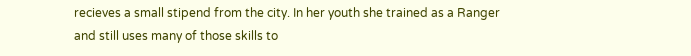recieves a small stipend from the city. In her youth she trained as a Ranger and still uses many of those skills to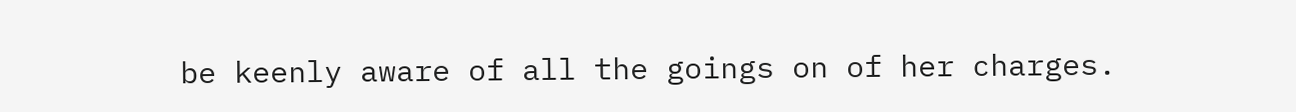be keenly aware of all the goings on of her charges.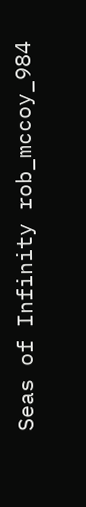Seas of Infinity rob_mccoy_984